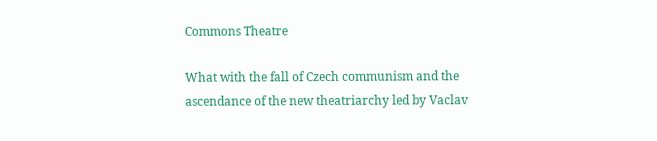Commons Theatre

What with the fall of Czech communism and the ascendance of the new theatriarchy led by Vaclav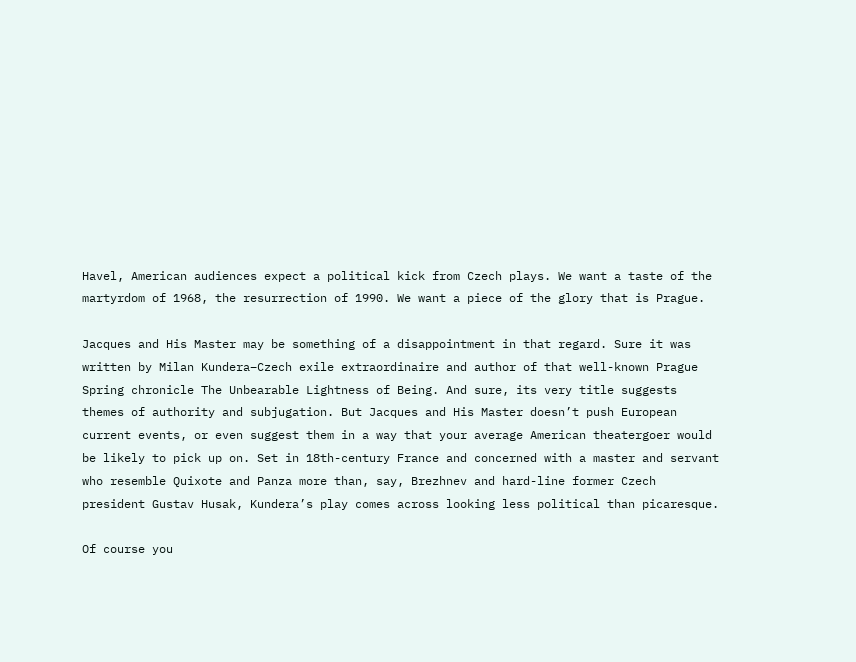Havel, American audiences expect a political kick from Czech plays. We want a taste of the martyrdom of 1968, the resurrection of 1990. We want a piece of the glory that is Prague.

Jacques and His Master may be something of a disappointment in that regard. Sure it was written by Milan Kundera–Czech exile extraordinaire and author of that well-known Prague Spring chronicle The Unbearable Lightness of Being. And sure, its very title suggests themes of authority and subjugation. But Jacques and His Master doesn’t push European current events, or even suggest them in a way that your average American theatergoer would be likely to pick up on. Set in 18th-century France and concerned with a master and servant who resemble Quixote and Panza more than, say, Brezhnev and hard-line former Czech president Gustav Husak, Kundera’s play comes across looking less political than picaresque.

Of course you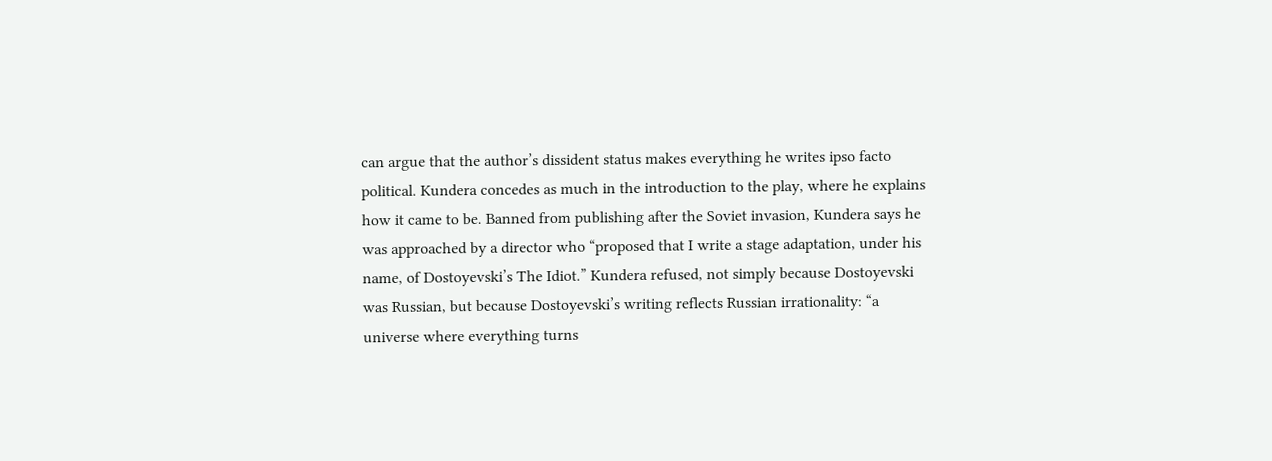can argue that the author’s dissident status makes everything he writes ipso facto political. Kundera concedes as much in the introduction to the play, where he explains how it came to be. Banned from publishing after the Soviet invasion, Kundera says he was approached by a director who “proposed that I write a stage adaptation, under his name, of Dostoyevski’s The Idiot.” Kundera refused, not simply because Dostoyevski was Russian, but because Dostoyevski’s writing reflects Russian irrationality: “a universe where everything turns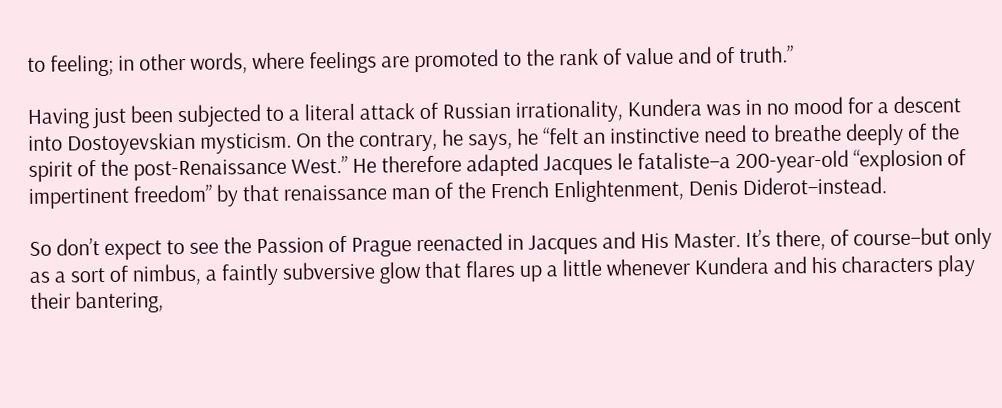to feeling; in other words, where feelings are promoted to the rank of value and of truth.”

Having just been subjected to a literal attack of Russian irrationality, Kundera was in no mood for a descent into Dostoyevskian mysticism. On the contrary, he says, he “felt an instinctive need to breathe deeply of the spirit of the post-Renaissance West.” He therefore adapted Jacques le fataliste–a 200-year-old “explosion of impertinent freedom” by that renaissance man of the French Enlightenment, Denis Diderot–instead.

So don’t expect to see the Passion of Prague reenacted in Jacques and His Master. It’s there, of course–but only as a sort of nimbus, a faintly subversive glow that flares up a little whenever Kundera and his characters play their bantering,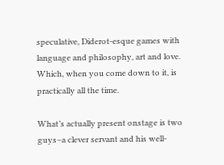speculative, Diderot-esque games with language and philosophy, art and love. Which, when you come down to it, is practically all the time.

What’s actually present onstage is two guys–a clever servant and his well-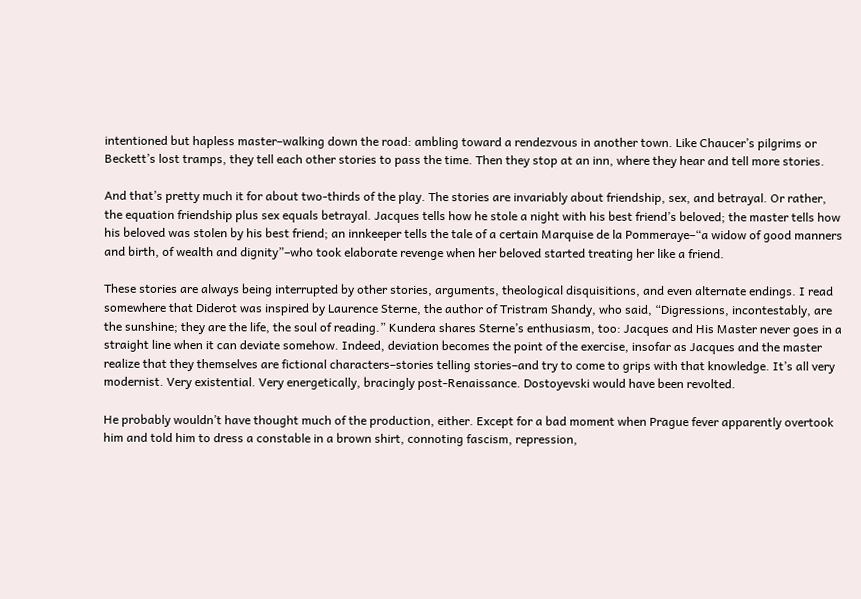intentioned but hapless master–walking down the road: ambling toward a rendezvous in another town. Like Chaucer’s pilgrims or Beckett’s lost tramps, they tell each other stories to pass the time. Then they stop at an inn, where they hear and tell more stories.

And that’s pretty much it for about two-thirds of the play. The stories are invariably about friendship, sex, and betrayal. Or rather, the equation friendship plus sex equals betrayal. Jacques tells how he stole a night with his best friend’s beloved; the master tells how his beloved was stolen by his best friend; an innkeeper tells the tale of a certain Marquise de la Pommeraye–“a widow of good manners and birth, of wealth and dignity”–who took elaborate revenge when her beloved started treating her like a friend.

These stories are always being interrupted by other stories, arguments, theological disquisitions, and even alternate endings. I read somewhere that Diderot was inspired by Laurence Sterne, the author of Tristram Shandy, who said, “Digressions, incontestably, are the sunshine; they are the life, the soul of reading.” Kundera shares Sterne’s enthusiasm, too: Jacques and His Master never goes in a straight line when it can deviate somehow. Indeed, deviation becomes the point of the exercise, insofar as Jacques and the master realize that they themselves are fictional characters–stories telling stories–and try to come to grips with that knowledge. It’s all very modernist. Very existential. Very energetically, bracingly post-Renaissance. Dostoyevski would have been revolted.

He probably wouldn’t have thought much of the production, either. Except for a bad moment when Prague fever apparently overtook him and told him to dress a constable in a brown shirt, connoting fascism, repression,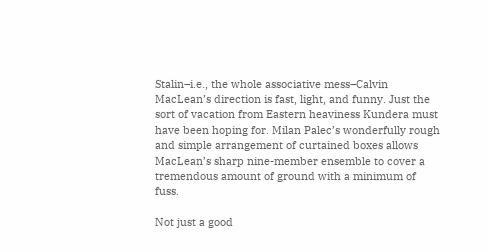Stalin–i.e., the whole associative mess–Calvin MacLean’s direction is fast, light, and funny. Just the sort of vacation from Eastern heaviness Kundera must have been hoping for. Milan Palec’s wonderfully rough and simple arrangement of curtained boxes allows MacLean’s sharp nine-member ensemble to cover a tremendous amount of ground with a minimum of fuss.

Not just a good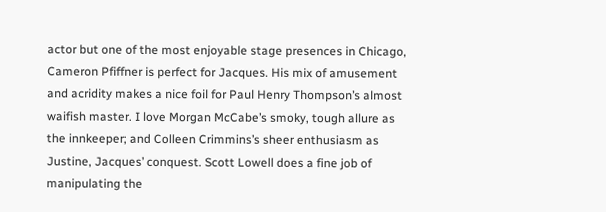actor but one of the most enjoyable stage presences in Chicago, Cameron Pfiffner is perfect for Jacques. His mix of amusement and acridity makes a nice foil for Paul Henry Thompson’s almost waifish master. I love Morgan McCabe’s smoky, tough allure as the innkeeper; and Colleen Crimmins’s sheer enthusiasm as Justine, Jacques’ conquest. Scott Lowell does a fine job of manipulating the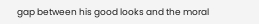gap between his good looks and the moral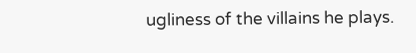ugliness of the villains he plays.